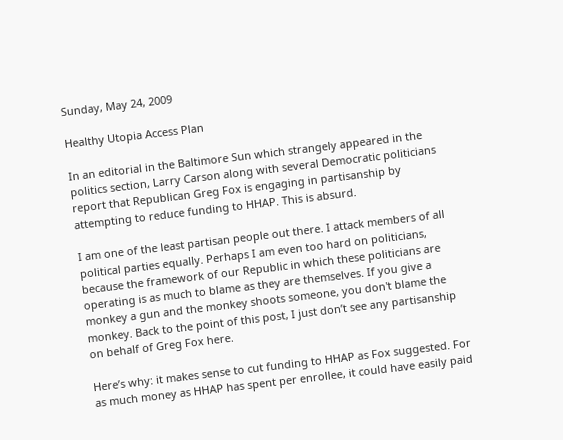Sunday, May 24, 2009

Healthy Utopia Access Plan

In an editorial in the Baltimore Sun which strangely appeared in the politics section, Larry Carson along with several Democratic politicians report that Republican Greg Fox is engaging in partisanship by attempting to reduce funding to HHAP. This is absurd.

I am one of the least partisan people out there. I attack members of all political parties equally. Perhaps I am even too hard on politicians, because the framework of our Republic in which these politicians are operating is as much to blame as they are themselves. If you give a monkey a gun and the monkey shoots someone, you don't blame the monkey. Back to the point of this post, I just don’t see any partisanship on behalf of Greg Fox here.

Here’s why: it makes sense to cut funding to HHAP as Fox suggested. For as much money as HHAP has spent per enrollee, it could have easily paid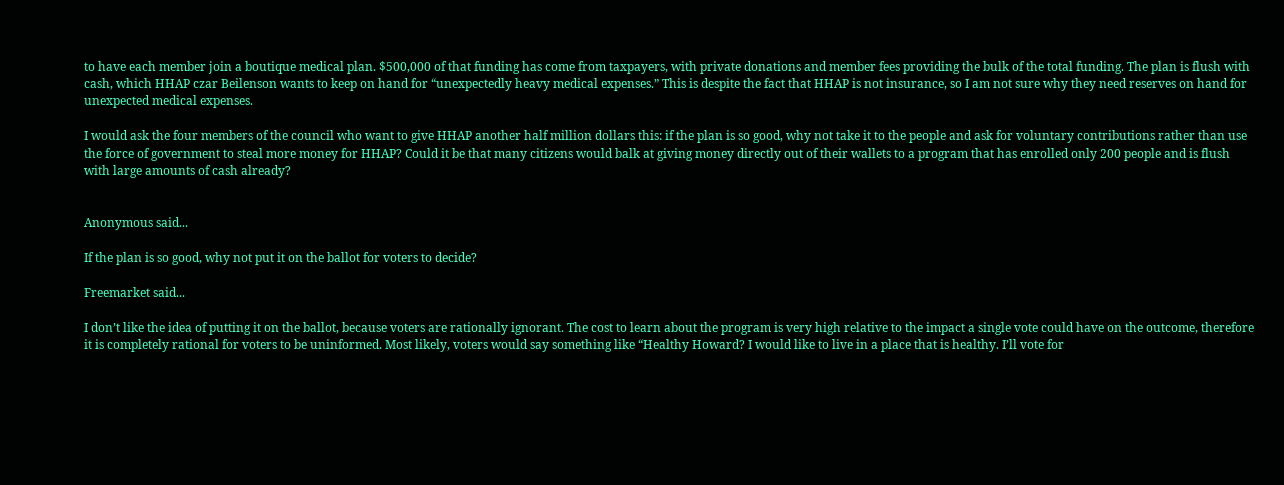to have each member join a boutique medical plan. $500,000 of that funding has come from taxpayers, with private donations and member fees providing the bulk of the total funding. The plan is flush with cash, which HHAP czar Beilenson wants to keep on hand for “unexpectedly heavy medical expenses.” This is despite the fact that HHAP is not insurance, so I am not sure why they need reserves on hand for unexpected medical expenses.

I would ask the four members of the council who want to give HHAP another half million dollars this: if the plan is so good, why not take it to the people and ask for voluntary contributions rather than use the force of government to steal more money for HHAP? Could it be that many citizens would balk at giving money directly out of their wallets to a program that has enrolled only 200 people and is flush with large amounts of cash already?


Anonymous said...

If the plan is so good, why not put it on the ballot for voters to decide?

Freemarket said...

I don’t like the idea of putting it on the ballot, because voters are rationally ignorant. The cost to learn about the program is very high relative to the impact a single vote could have on the outcome, therefore it is completely rational for voters to be uninformed. Most likely, voters would say something like “Healthy Howard? I would like to live in a place that is healthy. I’ll vote for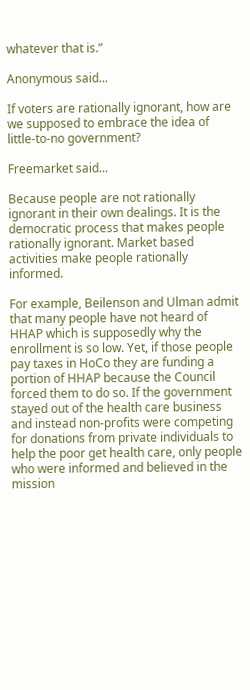whatever that is.”

Anonymous said...

If voters are rationally ignorant, how are we supposed to embrace the idea of little-to-no government?

Freemarket said...

Because people are not rationally ignorant in their own dealings. It is the democratic process that makes people rationally ignorant. Market based activities make people rationally informed.

For example, Beilenson and Ulman admit that many people have not heard of HHAP which is supposedly why the enrollment is so low. Yet, if those people pay taxes in HoCo they are funding a portion of HHAP because the Council forced them to do so. If the government stayed out of the health care business and instead non-profits were competing for donations from private individuals to help the poor get health care, only people who were informed and believed in the mission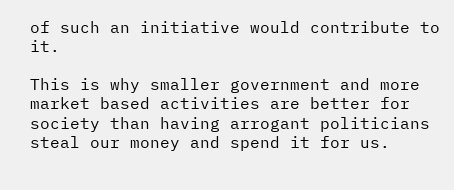of such an initiative would contribute to it.

This is why smaller government and more market based activities are better for society than having arrogant politicians steal our money and spend it for us.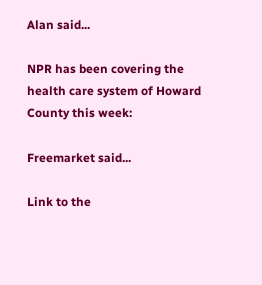Alan said...

NPR has been covering the health care system of Howard County this week:

Freemarket said...

Link to the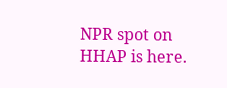NPR spot on HHAP is here.